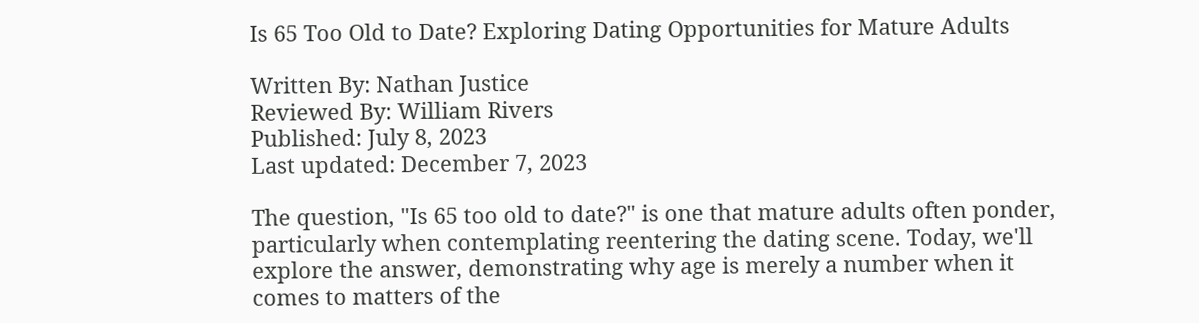Is 65 Too Old to Date? Exploring Dating Opportunities for Mature Adults

Written By: Nathan Justice
Reviewed By: William Rivers
Published: July 8, 2023
Last updated: December 7, 2023

The question, "Is 65 too old to date?" is one that mature adults often ponder, particularly when contemplating reentering the dating scene. Today, we'll explore the answer, demonstrating why age is merely a number when it comes to matters of the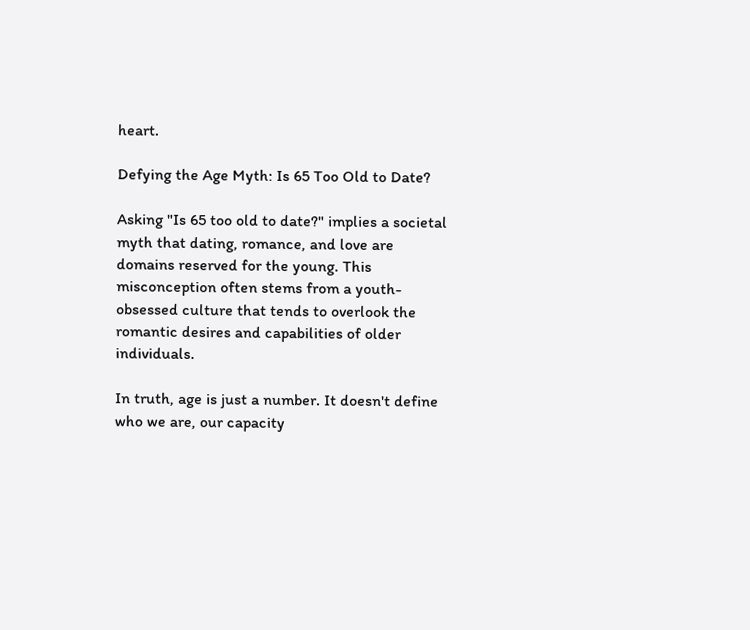heart.

Defying the Age Myth: Is 65 Too Old to Date?

Asking "Is 65 too old to date?" implies a societal myth that dating, romance, and love are domains reserved for the young. This misconception often stems from a youth-obsessed culture that tends to overlook the romantic desires and capabilities of older individuals.

In truth, age is just a number. It doesn't define who we are, our capacity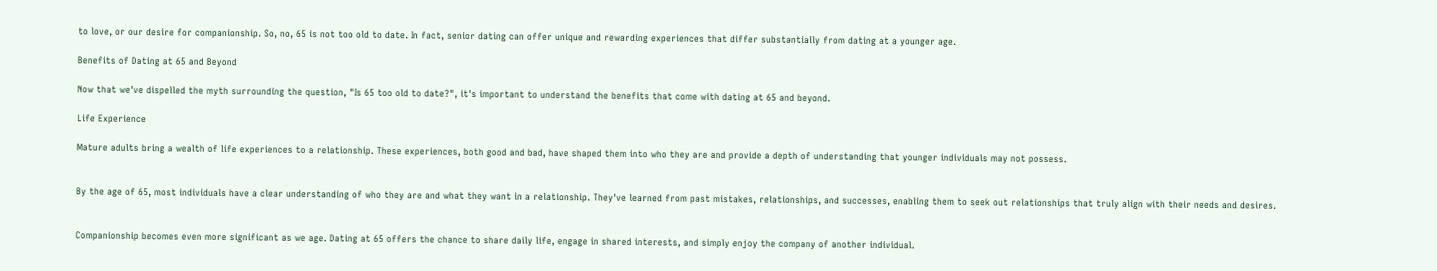to love, or our desire for companionship. So, no, 65 is not too old to date. In fact, senior dating can offer unique and rewarding experiences that differ substantially from dating at a younger age.

Benefits of Dating at 65 and Beyond

Now that we've dispelled the myth surrounding the question, "Is 65 too old to date?", it's important to understand the benefits that come with dating at 65 and beyond.

Life Experience

Mature adults bring a wealth of life experiences to a relationship. These experiences, both good and bad, have shaped them into who they are and provide a depth of understanding that younger individuals may not possess.


By the age of 65, most individuals have a clear understanding of who they are and what they want in a relationship. They've learned from past mistakes, relationships, and successes, enabling them to seek out relationships that truly align with their needs and desires.


Companionship becomes even more significant as we age. Dating at 65 offers the chance to share daily life, engage in shared interests, and simply enjoy the company of another individual.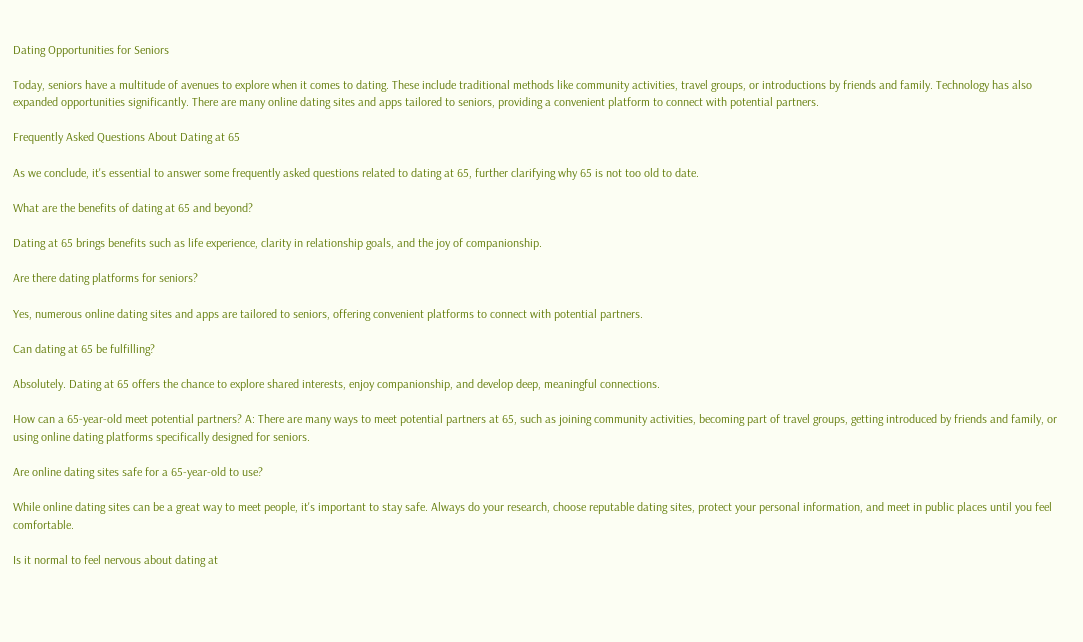Dating Opportunities for Seniors

Today, seniors have a multitude of avenues to explore when it comes to dating. These include traditional methods like community activities, travel groups, or introductions by friends and family. Technology has also expanded opportunities significantly. There are many online dating sites and apps tailored to seniors, providing a convenient platform to connect with potential partners.

Frequently Asked Questions About Dating at 65

As we conclude, it's essential to answer some frequently asked questions related to dating at 65, further clarifying why 65 is not too old to date.

What are the benefits of dating at 65 and beyond?

Dating at 65 brings benefits such as life experience, clarity in relationship goals, and the joy of companionship.

Are there dating platforms for seniors?

Yes, numerous online dating sites and apps are tailored to seniors, offering convenient platforms to connect with potential partners.

Can dating at 65 be fulfilling?

Absolutely. Dating at 65 offers the chance to explore shared interests, enjoy companionship, and develop deep, meaningful connections.

How can a 65-year-old meet potential partners? A: There are many ways to meet potential partners at 65, such as joining community activities, becoming part of travel groups, getting introduced by friends and family, or using online dating platforms specifically designed for seniors.

Are online dating sites safe for a 65-year-old to use?

While online dating sites can be a great way to meet people, it's important to stay safe. Always do your research, choose reputable dating sites, protect your personal information, and meet in public places until you feel comfortable.

Is it normal to feel nervous about dating at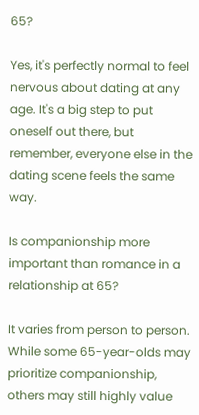65?

Yes, it's perfectly normal to feel nervous about dating at any age. It's a big step to put oneself out there, but remember, everyone else in the dating scene feels the same way.

Is companionship more important than romance in a relationship at 65?

It varies from person to person. While some 65-year-olds may prioritize companionship, others may still highly value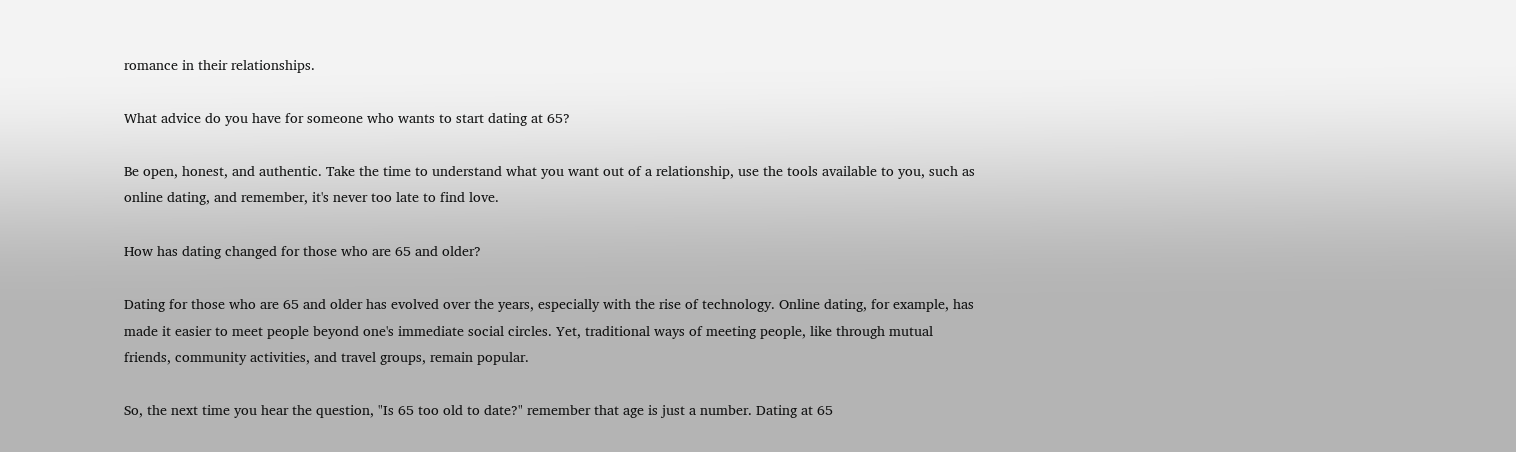romance in their relationships.

What advice do you have for someone who wants to start dating at 65?

Be open, honest, and authentic. Take the time to understand what you want out of a relationship, use the tools available to you, such as online dating, and remember, it's never too late to find love.

How has dating changed for those who are 65 and older?

Dating for those who are 65 and older has evolved over the years, especially with the rise of technology. Online dating, for example, has made it easier to meet people beyond one's immediate social circles. Yet, traditional ways of meeting people, like through mutual friends, community activities, and travel groups, remain popular.

So, the next time you hear the question, "Is 65 too old to date?" remember that age is just a number. Dating at 65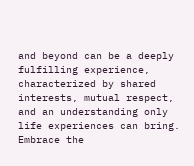and beyond can be a deeply fulfilling experience, characterized by shared interests, mutual respect, and an understanding only life experiences can bring. Embrace the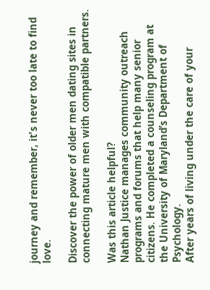journey and remember, it's never too late to find love.

Discover the power of older men dating sites in connecting mature men with compatible partners.

Was this article helpful?
Nathan Justice manages community outreach programs and forums that help many senior citizens. He completed a counseling program at the University of Maryland’s Department of Psychology.
After years of living under the care of your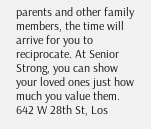parents and other family members, the time will arrive for you to reciprocate. At Senior Strong, you can show your loved ones just how much you value them.
642 W 28th St, Los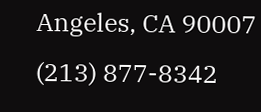Angeles, CA 90007
(213) 877-8342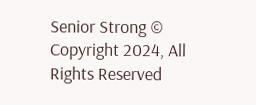Senior Strong © Copyright 2024, All Rights Reserved